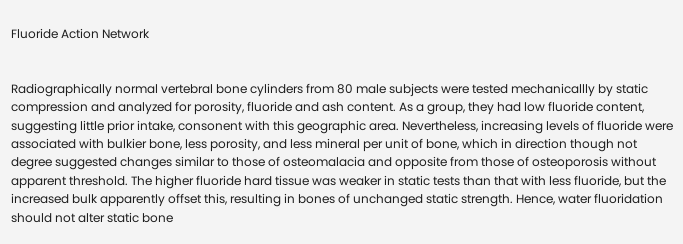Fluoride Action Network


Radiographically normal vertebral bone cylinders from 80 male subjects were tested mechanicallly by static compression and analyzed for porosity, fluoride and ash content. As a group, they had low fluoride content, suggesting little prior intake, consonent with this geographic area. Nevertheless, increasing levels of fluoride were associated with bulkier bone, less porosity, and less mineral per unit of bone, which in direction though not degree suggested changes similar to those of osteomalacia and opposite from those of osteoporosis without apparent threshold. The higher fluoride hard tissue was weaker in static tests than that with less fluoride, but the increased bulk apparently offset this, resulting in bones of unchanged static strength. Hence, water fluoridation should not alter static bone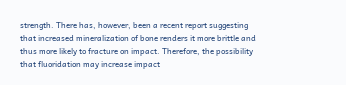strength. There has, however, been a recent report suggesting that increased mineralization of bone renders it more brittle and thus more likely to fracture on impact. Therefore, the possibility that fluoridation may increase impact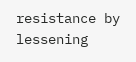resistance by lessening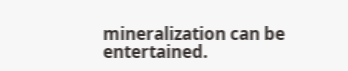mineralization can be entertained.